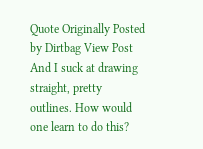Quote Originally Posted by Dirtbag View Post
And I suck at drawing straight, pretty outlines. How would one learn to do this?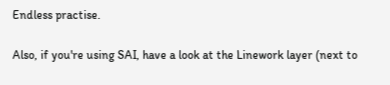Endless practise.

Also, if you're using SAI, have a look at the Linework layer (next to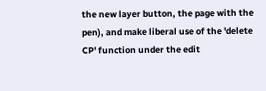the new layer button, the page with the pen), and make liberal use of the 'delete CP' function under the edit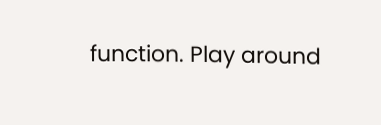function. Play around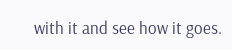with it and see how it goes.